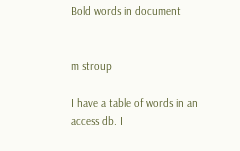Bold words in document


m stroup

I have a table of words in an access db. I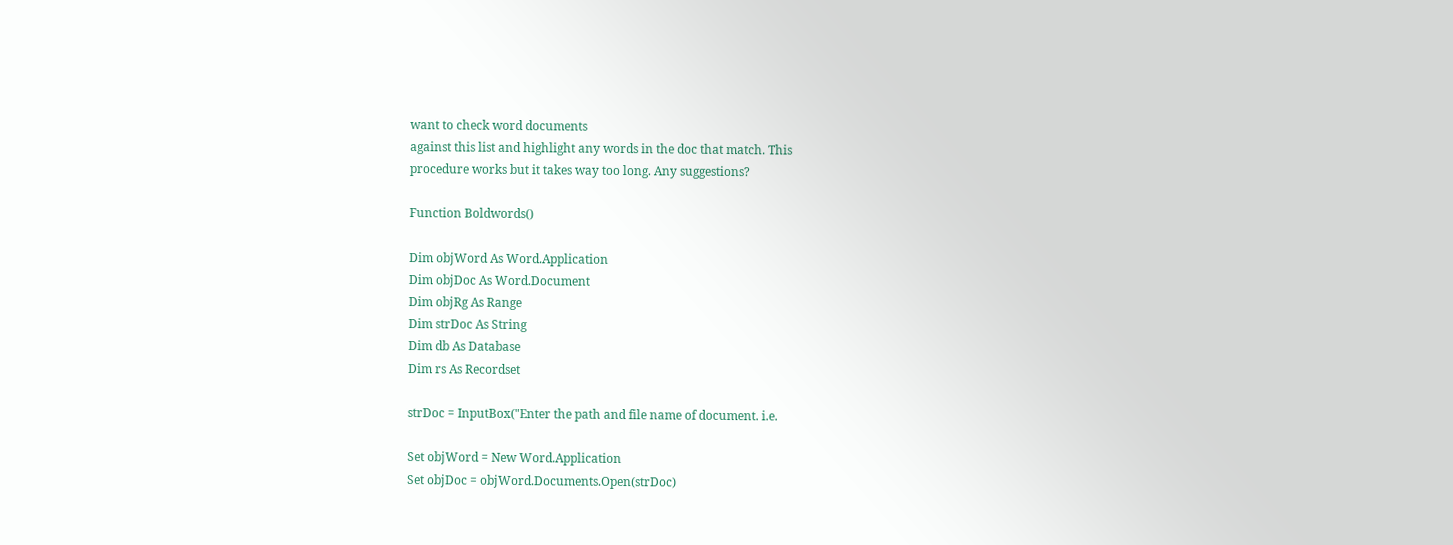want to check word documents
against this list and highlight any words in the doc that match. This
procedure works but it takes way too long. Any suggestions?

Function Boldwords()

Dim objWord As Word.Application
Dim objDoc As Word.Document
Dim objRg As Range
Dim strDoc As String
Dim db As Database
Dim rs As Recordset

strDoc = InputBox("Enter the path and file name of document. i.e.

Set objWord = New Word.Application
Set objDoc = objWord.Documents.Open(strDoc)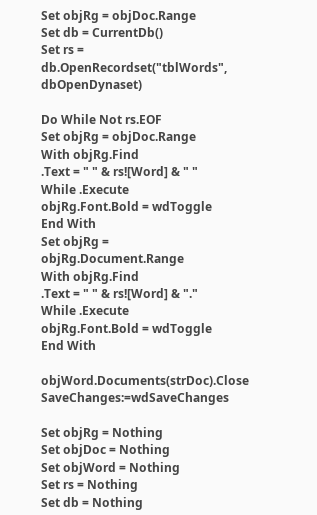Set objRg = objDoc.Range
Set db = CurrentDb()
Set rs = db.OpenRecordset("tblWords", dbOpenDynaset)

Do While Not rs.EOF
Set objRg = objDoc.Range
With objRg.Find
.Text = " " & rs![Word] & " "
While .Execute
objRg.Font.Bold = wdToggle
End With
Set objRg = objRg.Document.Range
With objRg.Find
.Text = " " & rs![Word] & "."
While .Execute
objRg.Font.Bold = wdToggle
End With

objWord.Documents(strDoc).Close SaveChanges:=wdSaveChanges

Set objRg = Nothing
Set objDoc = Nothing
Set objWord = Nothing
Set rs = Nothing
Set db = Nothing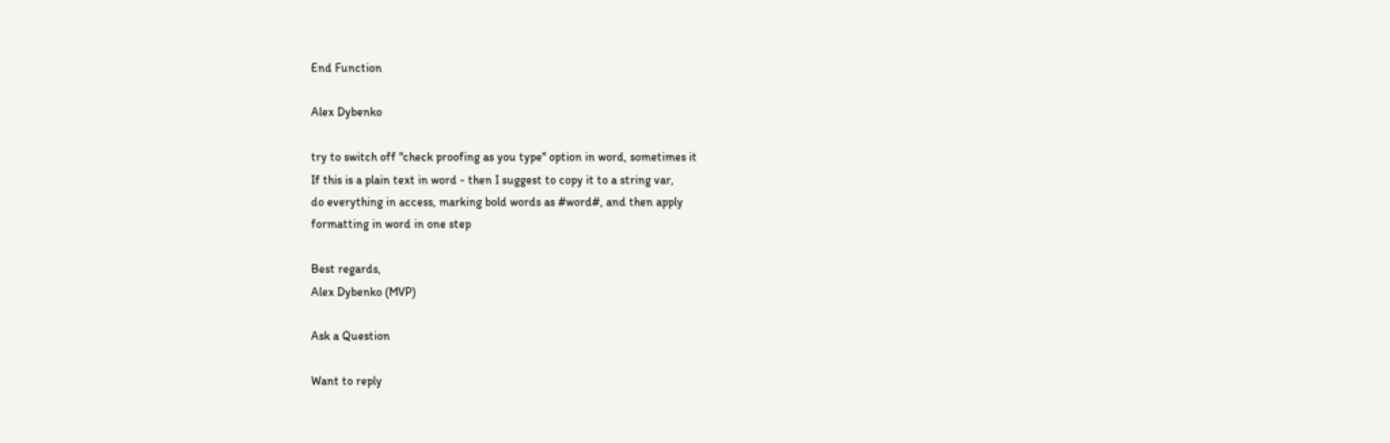End Function

Alex Dybenko

try to switch off "check proofing as you type" option in word, sometimes it
If this is a plain text in word - then I suggest to copy it to a string var,
do everything in access, marking bold words as #word#, and then apply
formatting in word in one step

Best regards,
Alex Dybenko (MVP)

Ask a Question

Want to reply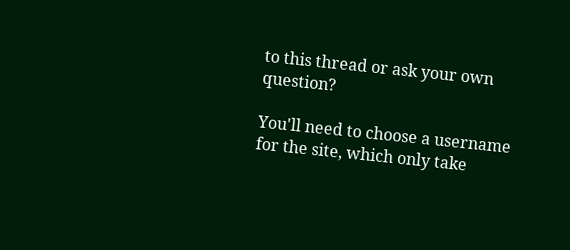to this thread or ask your own question?

You'll need to choose a username for the site, which only take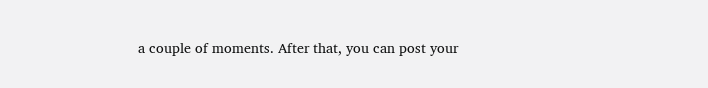a couple of moments. After that, you can post your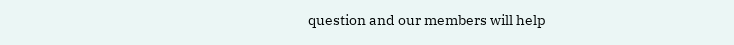question and our members will help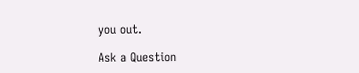you out.

Ask a Question